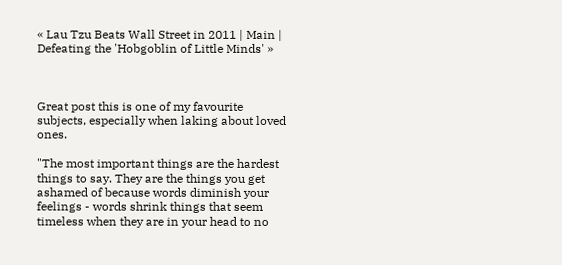« Lau Tzu Beats Wall Street in 2011 | Main | Defeating the 'Hobgoblin of Little Minds' »



Great post this is one of my favourite subjects, especially when laking about loved ones.

"The most important things are the hardest things to say. They are the things you get ashamed of because words diminish your feelings - words shrink things that seem timeless when they are in your head to no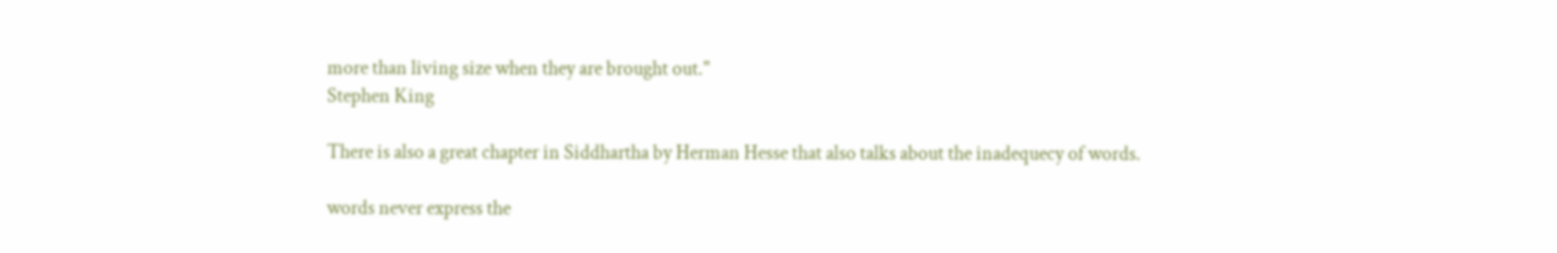more than living size when they are brought out."
Stephen King

There is also a great chapter in Siddhartha by Herman Hesse that also talks about the inadequecy of words.

words never express the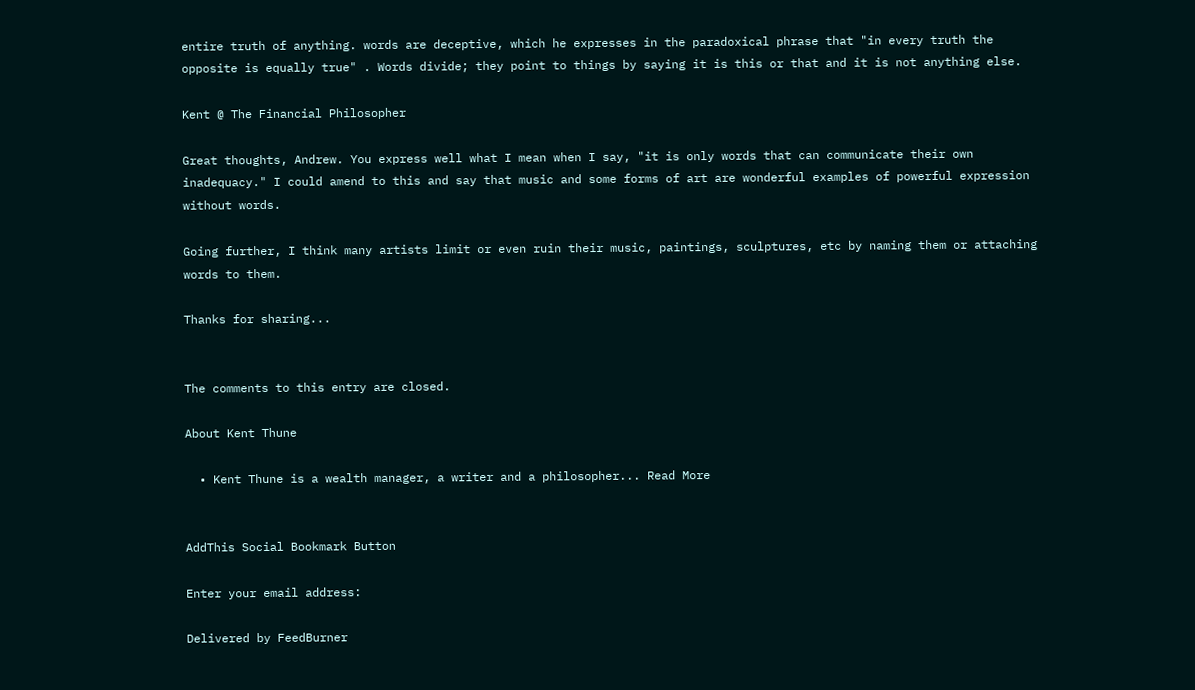entire truth of anything. words are deceptive, which he expresses in the paradoxical phrase that "in every truth the opposite is equally true" . Words divide; they point to things by saying it is this or that and it is not anything else.

Kent @ The Financial Philosopher

Great thoughts, Andrew. You express well what I mean when I say, "it is only words that can communicate their own inadequacy." I could amend to this and say that music and some forms of art are wonderful examples of powerful expression without words.

Going further, I think many artists limit or even ruin their music, paintings, sculptures, etc by naming them or attaching words to them.

Thanks for sharing...


The comments to this entry are closed.

About Kent Thune

  • Kent Thune is a wealth manager, a writer and a philosopher... Read More


AddThis Social Bookmark Button

Enter your email address:

Delivered by FeedBurner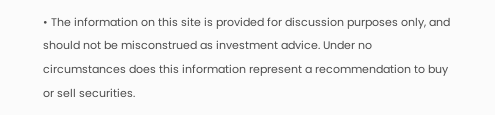• The information on this site is provided for discussion purposes only, and should not be misconstrued as investment advice. Under no circumstances does this information represent a recommendation to buy or sell securities.